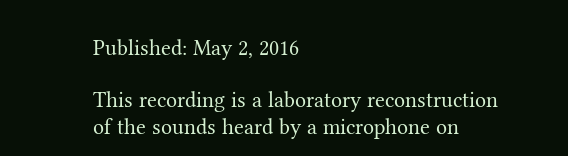Published: May 2, 2016

This recording is a laboratory reconstruction of the sounds heard by a microphone on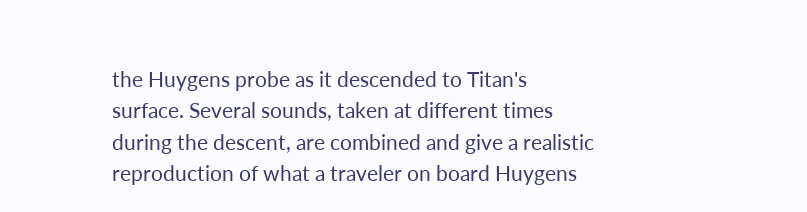the Huygens probe as it descended to Titan's surface. Several sounds, taken at different times during the descent, are combined and give a realistic reproduction of what a traveler on board Huygens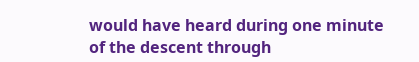would have heard during one minute of the descent through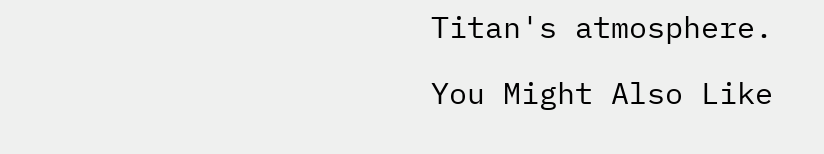Titan's atmosphere.

You Might Also Like